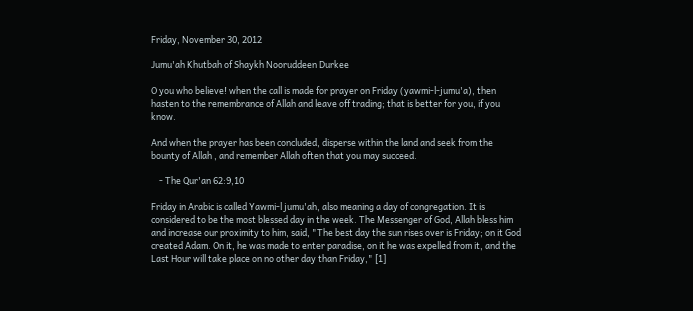Friday, November 30, 2012

Jumu'ah Khutbah of Shaykh Nooruddeen Durkee

O you who believe! when the call is made for prayer on Friday (yawmi-l-jumu'a), then hasten to the remembrance of Allah and leave off trading; that is better for you, if you know.

And when the prayer has been concluded, disperse within the land and seek from the bounty of Allah , and remember Allah often that you may succeed.

    - The Qur'an 62:9,10

Friday in Arabic is called Yawmi-l jumu'ah, also meaning a day of congregation. It is considered to be the most blessed day in the week. The Messenger of God, Allah bless him and increase our proximity to him, said, "The best day the sun rises over is Friday; on it God created Adam. On it, he was made to enter paradise, on it he was expelled from it, and the Last Hour will take place on no other day than Friday," [1]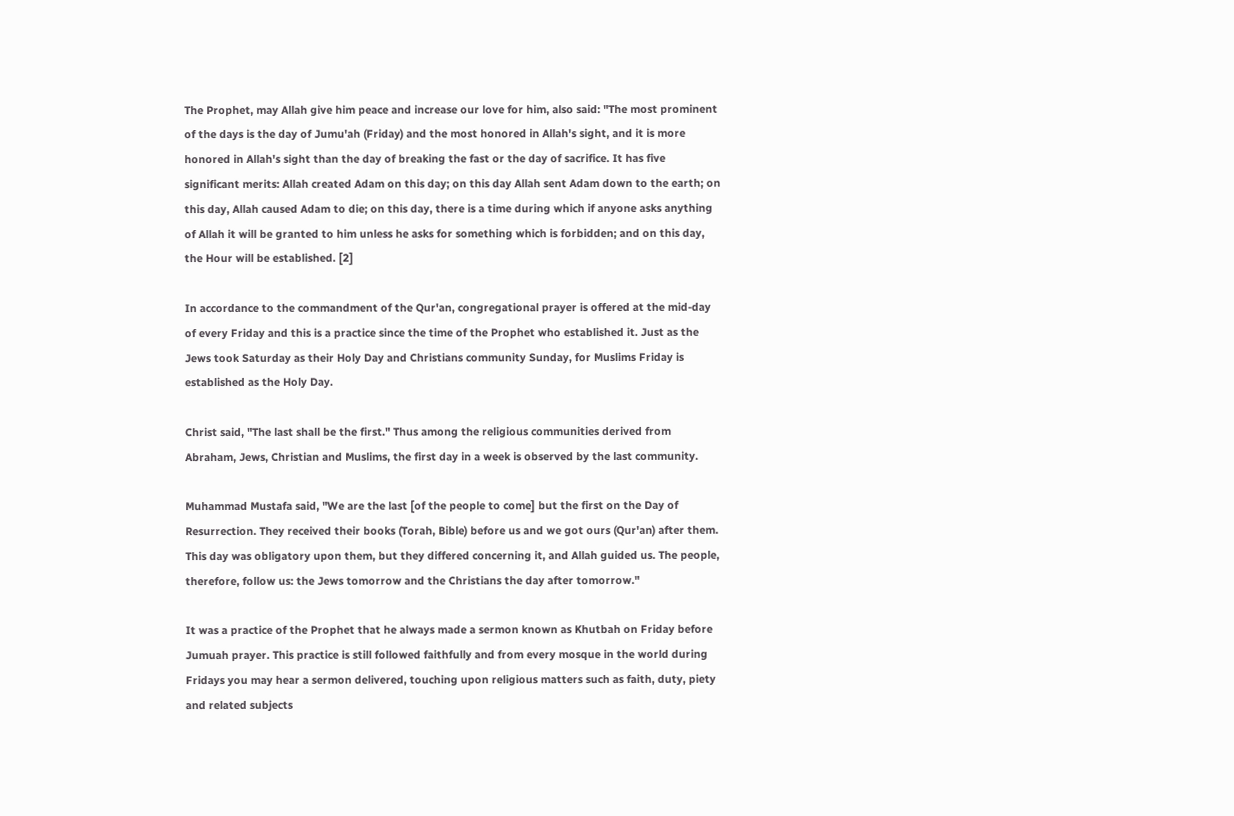The Prophet, may Allah give him peace and increase our love for him, also said: "The most prominent of the days is the day of Jumu'ah (Friday) and the most honored in Allah's sight, and it is more honored in Allah's sight than the day of breaking the fast or the day of sacrifice. It has five significant merits: Allah created Adam on this day; on this day Allah sent Adam down to the earth; on this day, Allah caused Adam to die; on this day, there is a time during which if anyone asks anything of Allah it will be granted to him unless he asks for something which is forbidden; and on this day, the Hour will be established. [2]

In accordance to the commandment of the Qur'an, congregational prayer is offered at the mid-day of every Friday and this is a practice since the time of the Prophet who established it. Just as the Jews took Saturday as their Holy Day and Christians community Sunday, for Muslims Friday is established as the Holy Day.

Christ said, "The last shall be the first." Thus among the religious communities derived from Abraham, Jews, Christian and Muslims, the first day in a week is observed by the last community.

Muhammad Mustafa said, "We are the last [of the people to come] but the first on the Day of Resurrection. They received their books (Torah, Bible) before us and we got ours (Qur'an) after them. This day was obligatory upon them, but they differed concerning it, and Allah guided us. The people, therefore, follow us: the Jews tomorrow and the Christians the day after tomorrow."

It was a practice of the Prophet that he always made a sermon known as Khutbah on Friday before Jumuah prayer. This practice is still followed faithfully and from every mosque in the world during Fridays you may hear a sermon delivered, touching upon religious matters such as faith, duty, piety and related subjects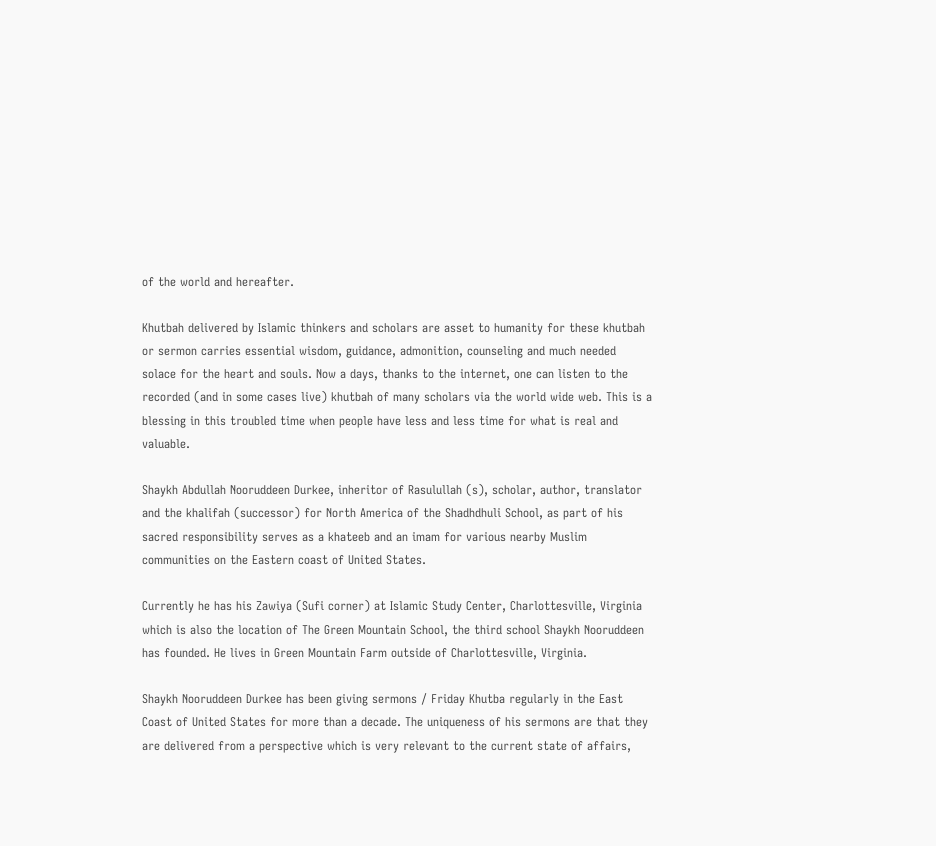of the world and hereafter.

Khutbah delivered by Islamic thinkers and scholars are asset to humanity for these khutbah or sermon carries essential wisdom, guidance, admonition, counseling and much needed solace for the heart and souls. Now a days, thanks to the internet, one can listen to the recorded (and in some cases live) khutbah of many scholars via the world wide web. This is a blessing in this troubled time when people have less and less time for what is real and valuable.

Shaykh Abdullah Nooruddeen Durkee, inheritor of Rasulullah (s), scholar, author, translator and the khalifah (successor) for North America of the Shadhdhuli School, as part of his sacred responsibility serves as a khateeb and an imam for various nearby Muslim communities on the Eastern coast of United States.

Currently he has his Zawiya (Sufi corner) at Islamic Study Center, Charlottesville, Virginia which is also the location of The Green Mountain School, the third school Shaykh Nooruddeen has founded. He lives in Green Mountain Farm outside of Charlottesville, Virginia.

Shaykh Nooruddeen Durkee has been giving sermons / Friday Khutba regularly in the East Coast of United States for more than a decade. The uniqueness of his sermons are that they are delivered from a perspective which is very relevant to the current state of affairs,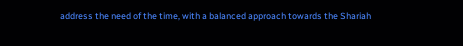address the need of the time, with a balanced approach towards the Shariah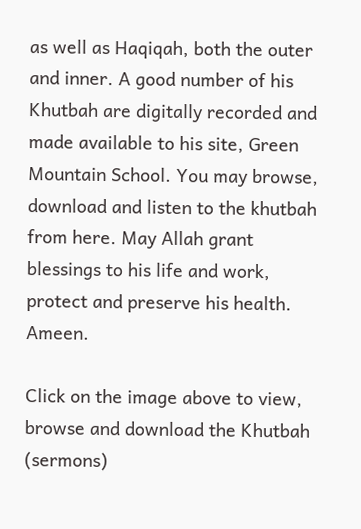as well as Haqiqah, both the outer and inner. A good number of his Khutbah are digitally recorded and made available to his site, Green Mountain School. You may browse, download and listen to the khutbah from here. May Allah grant blessings to his life and work, protect and preserve his health. Ameen.

Click on the image above to view, browse and download the Khutbah (sermons)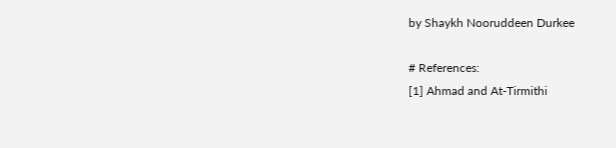by Shaykh Nooruddeen Durkee

# References:
[1] Ahmad and At-Tirmithi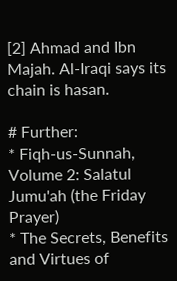[2] Ahmad and Ibn Majah. Al-Iraqi says its chain is hasan.

# Further:
* Fiqh-us-Sunnah, Volume 2: Salatul Jumu'ah (the Friday Prayer)
* The Secrets, Benefits and Virtues of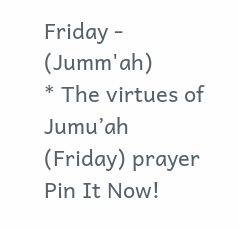Friday - (Jumm'ah)
* The virtues of Jumu’ah (Friday) prayer
Pin It Now!